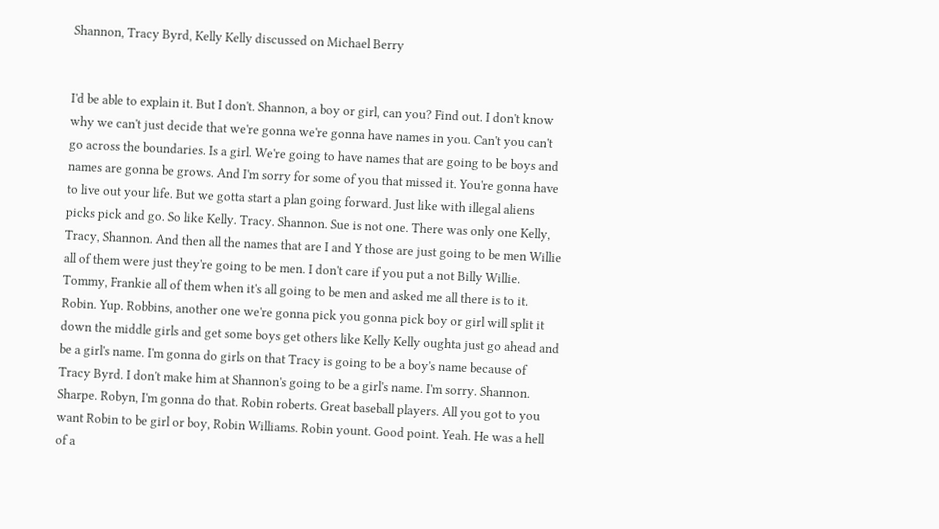Shannon, Tracy Byrd, Kelly Kelly discussed on Michael Berry


I'd be able to explain it. But I don't. Shannon, a boy or girl, can you? Find out. I don't know why we can't just decide that we're gonna we're gonna have names in you. Can't you can't go across the boundaries. Is a girl. We're going to have names that are going to be boys and names are gonna be grows. And I'm sorry for some of you that missed it. You're gonna have to live out your life. But we gotta start a plan going forward. Just like with illegal aliens picks pick and go. So like Kelly. Tracy. Shannon. Sue is not one. There was only one Kelly, Tracy, Shannon. And then all the names that are I and Y those are just going to be men Willie all of them were just they're going to be men. I don't care if you put a not Billy Willie. Tommy, Frankie all of them when it's all going to be men and asked me all there is to it. Robin. Yup. Robbins, another one we're gonna pick you gonna pick boy or girl will split it down the middle girls and get some boys get others like Kelly Kelly oughta just go ahead and be a girl's name. I'm gonna do girls on that Tracy is going to be a boy's name because of Tracy Byrd. I don't make him at Shannon's going to be a girl's name. I'm sorry. Shannon. Sharpe. Robyn, I'm gonna do that. Robin roberts. Great baseball players. All you got to you want Robin to be girl or boy, Robin Williams. Robin yount. Good point. Yeah. He was a hell of a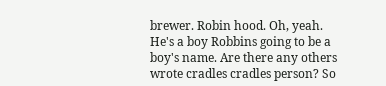brewer. Robin hood. Oh, yeah. He's a boy Robbins going to be a boy's name. Are there any others wrote cradles cradles person? So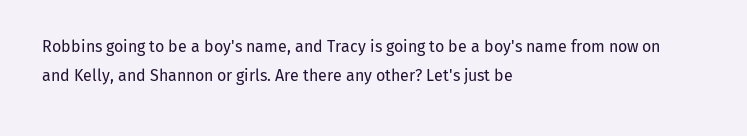Robbins going to be a boy's name, and Tracy is going to be a boy's name from now on and Kelly, and Shannon or girls. Are there any other? Let's just be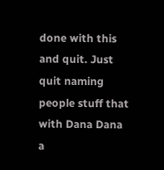done with this and quit. Just quit naming people stuff that with Dana Dana a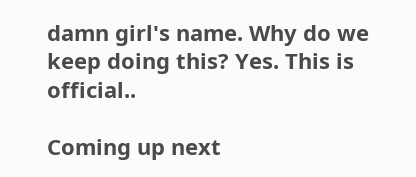damn girl's name. Why do we keep doing this? Yes. This is official..

Coming up next